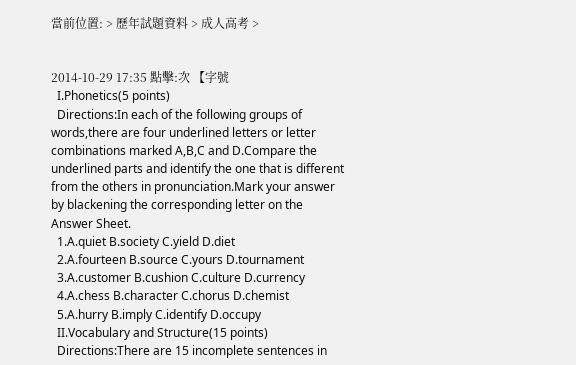當前位置: > 歷年試題資料 > 成人高考 >


2014-10-29 17:35 點擊:次 【字號
  I.Phonetics(5 points)
  Directions:In each of the following groups of words,there are four underlined letters or letter combinations marked A,B,C and D.Compare the underlined parts and identify the one that is different from the others in pronunciation.Mark your answer by blackening the corresponding letter on the Answer Sheet.
  1.A.quiet B.society C.yield D.diet
  2.A.fourteen B.source C.yours D.tournament
  3.A.customer B.cushion C.culture D.currency
  4.A.chess B.character C.chorus D.chemist
  5.A.hurry B.imply C.identify D.occupy
  II.Vocabulary and Structure(15 points)
  Directions:There are 15 incomplete sentences in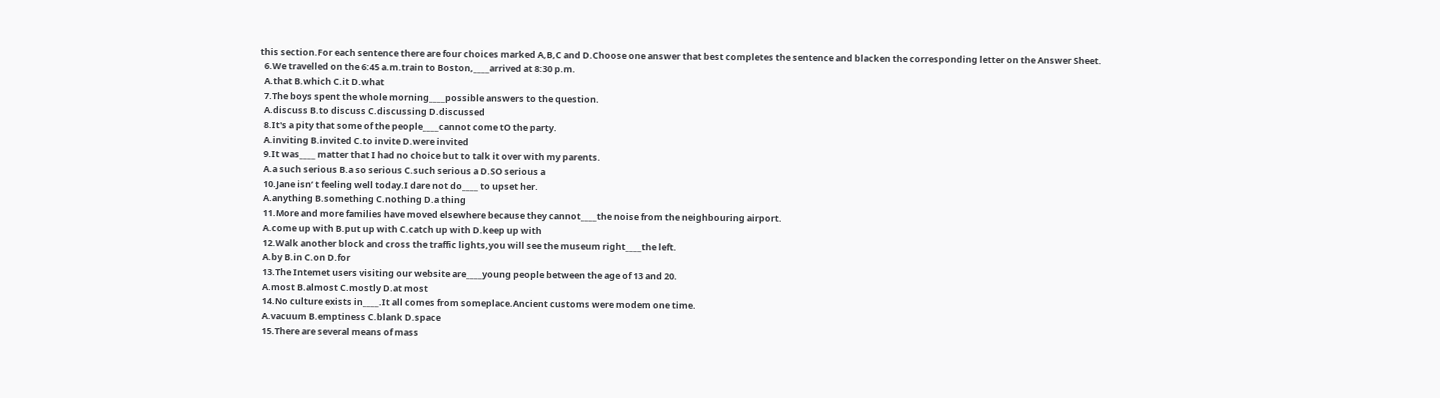this section.For each sentence there are four choices marked A,B,C and D.Choose one answer that best completes the sentence and blacken the corresponding letter on the Answer Sheet.
  6.We travelled on the 6:45 a.m.train to Boston,____arrived at 8:30 p.m.
  A.that B.which C.it D.what
  7.The boys spent the whole morning____possible answers to the question.
  A.discuss B.to discuss C.discussing D.discussed
  8.It's a pity that some of the people____cannot come tO the party.
  A.inviting B.invited C.to invite D.were invited
  9.It was____ matter that I had no choice but to talk it over with my parents.
  A.a such serious B.a so serious C.such serious a D.SO serious a
  10.Jane isn’ t feeling well today.I dare not do____ to upset her.
  A.anything B.something C.nothing D.a thing
  11.More and more families have moved elsewhere because they cannot____the noise from the neighbouring airport.
  A.come up with B.put up with C.catch up with D.keep up with
  12.Walk another block and cross the traffic lights,you will see the museum right____the left.
  A.by B.in C.on D.for
  13.The Intemet users visiting our website are____young people between the age of 13 and 20.
  A.most B.almost C.mostly D.at most
  14.No culture exists in____.It all comes from someplace.Ancient customs were modem one time.
  A.vacuum B.emptiness C.blank D.space
  15.There are several means of mass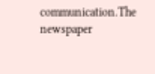communication.The newspaper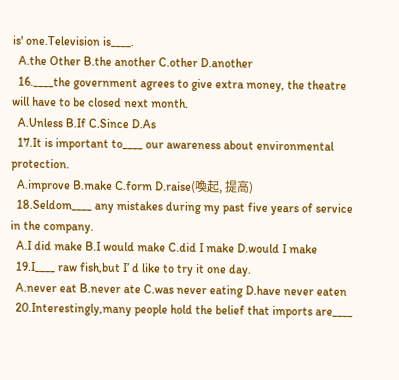is' one.Television is____.
  A.the Other B.the another C.other D.another
  16.____the government agrees to give extra money, the theatre will have to be closed next month.
  A.Unless B.If C.Since D.As
  17.It is important to____ our awareness about environmental protection.
  A.improve B.make C.form D.raise(喚起, 提高)
  18.Seldom____ any mistakes during my past five years of service in the company.
  A.I did make B.I would make C.did I make D.would I make
  19.I____ raw fish,but I’ d like to try it one day.
  A.never eat B.never ate C.was never eating D.have never eaten
  20.Interestingly,many people hold the belief that imports are____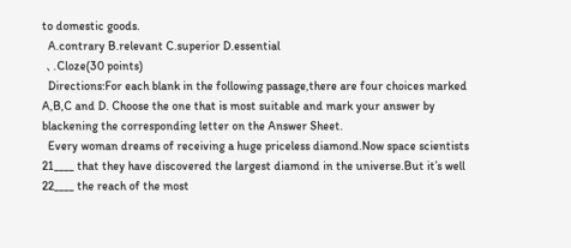to domestic goods.
  A.contrary B.relevant C.superior D.essential
 、.Cloze(30 points)
  Directions:For each blank in the following passage,there are four choices marked A,B,C and D. Choose the one that is most suitable and mark your answer by blackening the corresponding letter on the Answer Sheet.
  Every woman dreams of receiving a huge priceless diamond.Now space scientists 21____ that they have discovered the largest diamond in the universe.But it’s well 22____ the reach of the most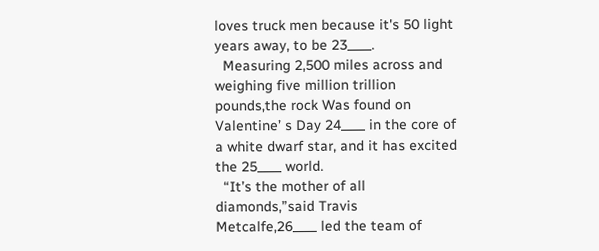loves truck men because it's 50 light years away, to be 23____.
  Measuring 2,500 miles across and weighing five million trillion pounds,the rock Was found on Valentine’ s Day 24____ in the core of a white dwarf star, and it has excited the 25____ world.
  “It’s the mother of all diamonds,”said Travis Metcalfe,26____ led the team of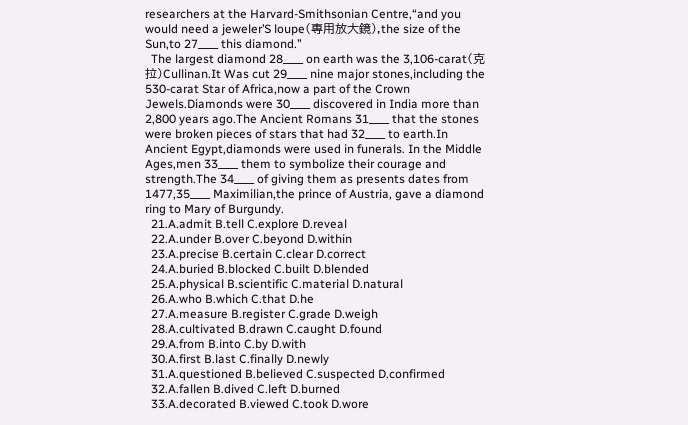researchers at the Harvard-Smithsonian Centre,“and you would need a jeweler’S loupe(專用放大鏡),the size of the Sun,to 27____ this diamond.”
  The largest diamond 28____ on earth was the 3,106-carat(克拉)Cullinan.It Was cut 29____ nine major stones,including the 530-carat Star of Africa,now a part of the Crown Jewels.Diamonds were 30____ discovered in India more than 2,800 years ago.The Ancient Romans 31____ that the stones were broken pieces of stars that had 32____ to earth.In Ancient Egypt,diamonds were used in funerals. In the Middle Ages,men 33____ them to symbolize their courage and strength.The 34____ of giving them as presents dates from 1477,35____ Maximilian,the prince of Austria, gave a diamond ring to Mary of Burgundy.
  21.A.admit B.tell C.explore D.reveal
  22.A.under B.over C.beyond D.within
  23.A.precise B.certain C.clear D.correct
  24.A.buried B.blocked C.built D.blended
  25.A.physical B.scientific C.material D.natural
  26.A.who B.which C.that D.he
  27.A.measure B.register C.grade D.weigh
  28.A.cultivated B.drawn C.caught D.found
  29.A.from B.into C.by D.with
  30.A.first B.last C.finally D.newly
  31.A.questioned B.believed C.suspected D.confirmed
  32.A.fallen B.dived C.left D.burned
  33.A.decorated B.viewed C.took D.wore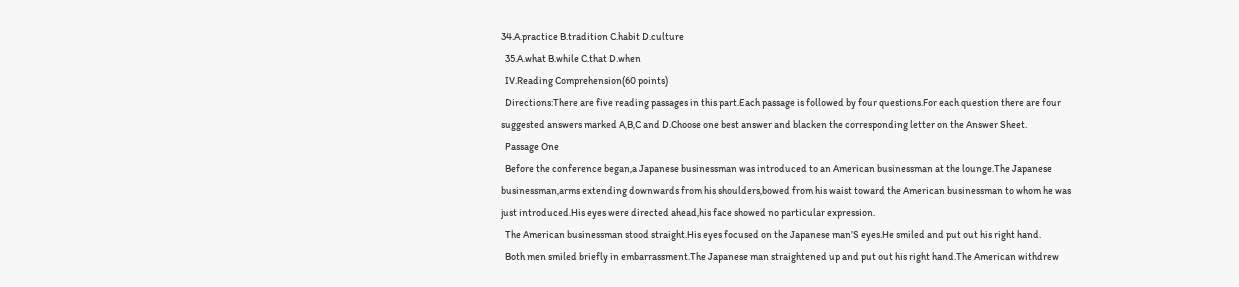34.A.practice B.tradition C.habit D.culture
  35.A.what B.while C.that D.when
  IV.Reading Comprehension(60 points)
  Directions:There are five reading passages in this part.Each passage is followed by four questions.For each question there are four suggested answers marked A,B,C and D.Choose one best answer and blacken the corresponding letter on the Answer Sheet.
  Passage One
  Before the conference began,a Japanese businessman was introduced to an American businessman at the lounge.The Japanese businessman,arms extending downwards from his shoulders,bowed from his waist toward the American businessman to whom he was just introduced.His eyes were directed ahead,his face showed no particular expression.
  The American businessman stood straight.His eyes focused on the Japanese man’S eyes.He smiled and put out his right hand.
  Both men smiled briefly in embarrassment.The Japanese man straightened up and put out his right hand.The American withdrew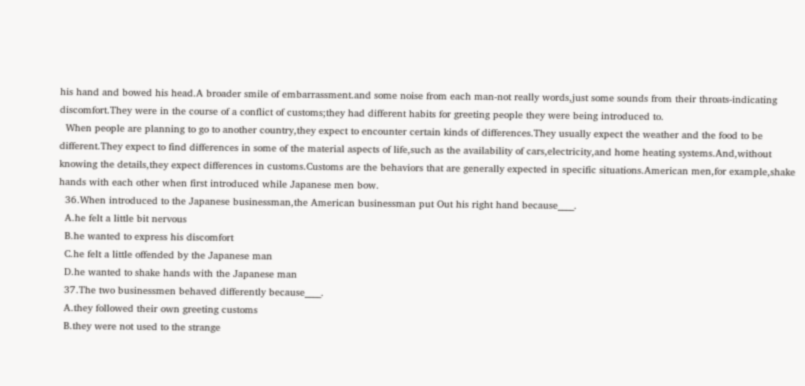his hand and bowed his head.A broader smile of embarrassment.and some noise from each man-not really words,just some sounds from their throats-indicating discomfort.They were in the course of a conflict of customs;they had different habits for greeting people they were being introduced to.
  When people are planning to go to another country,they expect to encounter certain kinds of differences.They usually expect the weather and the food to be different.They expect to find differences in some of the material aspects of life,such as the availability of cars,electricity,and home heating systems.And,without knowing the details,they expect differences in customs.Customs are the behaviors that are generally expected in specific situations.American men,for example,shake hands with each other when first introduced while Japanese men bow.
  36.When introduced to the Japanese businessman,the American businessman put Out his right hand because____.
  A.he felt a little bit nervous
  B.he wanted to express his discomfort
  C.he felt a little offended by the Japanese man
  D.he wanted to shake hands with the Japanese man
  37.The two businessmen behaved differently because____.
  A.they followed their own greeting customs
  B.they were not used to the strange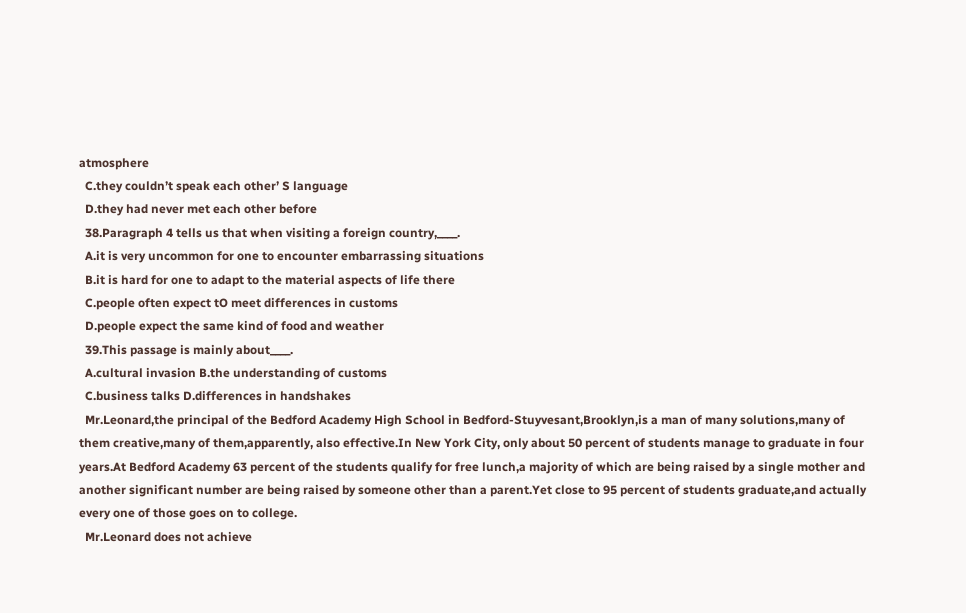atmosphere
  C.they couldn’t speak each other’ S language
  D.they had never met each other before
  38.Paragraph 4 tells us that when visiting a foreign country,____.
  A.it is very uncommon for one to encounter embarrassing situations
  B.it is hard for one to adapt to the material aspects of life there
  C.people often expect tO meet differences in customs
  D.people expect the same kind of food and weather
  39.This passage is mainly about____.
  A.cultural invasion B.the understanding of customs
  C.business talks D.differences in handshakes
  Mr.Leonard,the principal of the Bedford Academy High School in Bedford-Stuyvesant,Brooklyn,is a man of many solutions,many of them creative,many of them,apparently, also effective.In New York City, only about 50 percent of students manage to graduate in four years.At Bedford Academy 63 percent of the students qualify for free lunch,a majority of which are being raised by a single mother and another significant number are being raised by someone other than a parent.Yet close to 95 percent of students graduate,and actually every one of those goes on to college.
  Mr.Leonard does not achieve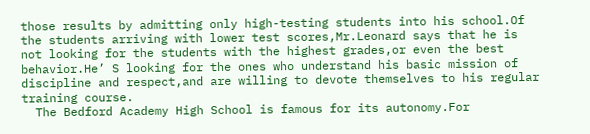those results by admitting only high-testing students into his school.Of the students arriving with lower test scores,Mr.Leonard says that he is not looking for the students with the highest grades,or even the best behavior.He’ S looking for the ones who understand his basic mission of discipline and respect,and are willing to devote themselves to his regular training course.
  The Bedford Academy High School is famous for its autonomy.For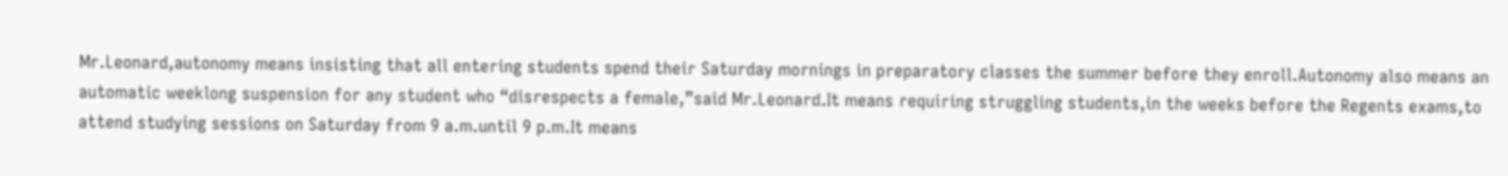Mr.Leonard,autonomy means insisting that all entering students spend their Saturday mornings in preparatory classes the summer before they enroll.Autonomy also means an automatic weeklong suspension for any student who “disrespects a female,”said Mr.Leonard.It means requiring struggling students,in the weeks before the Regents exams,to attend studying sessions on Saturday from 9 a.m.until 9 p.m.It means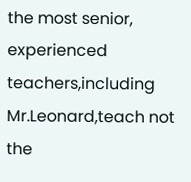the most senior, experienced teachers,including Mr.Leonard,teach not the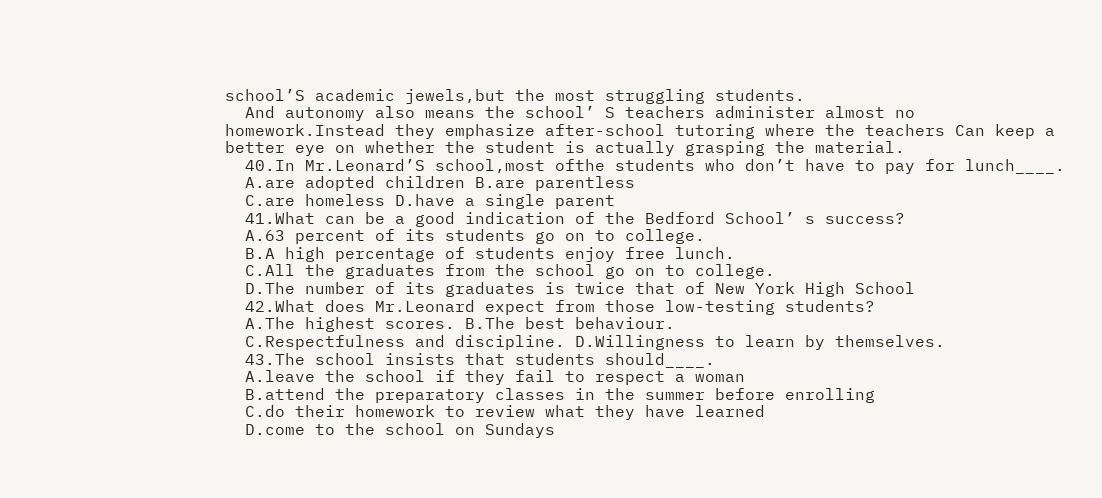school’S academic jewels,but the most struggling students.
  And autonomy also means the school’ S teachers administer almost no homework.Instead they emphasize after-school tutoring where the teachers Can keep a better eye on whether the student is actually grasping the material.
  40.In Mr.Leonard’S school,most ofthe students who don’t have to pay for lunch____.
  A.are adopted children B.are parentless
  C.are homeless D.have a single parent
  41.What can be a good indication of the Bedford School’ s success?
  A.63 percent of its students go on to college.
  B.A high percentage of students enjoy free lunch.
  C.All the graduates from the school go on to college.
  D.The number of its graduates is twice that of New York High School
  42.What does Mr.Leonard expect from those low-testing students?
  A.The highest scores. B.The best behaviour.
  C.Respectfulness and discipline. D.Willingness to learn by themselves.
  43.The school insists that students should____.
  A.leave the school if they fail to respect a woman
  B.attend the preparatory classes in the summer before enrolling
  C.do their homework to review what they have learned
  D.come to the school on Sundays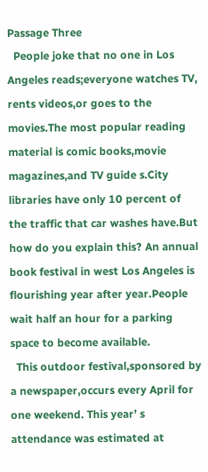Passage Three
  People joke that no one in Los Angeles reads;everyone watches TV, rents videos,or goes to the movies.The most popular reading material is comic books,movie magazines,and TV guide s.City libraries have only 10 percent of the traffic that car washes have.But how do you explain this? An annual book festival in west Los Angeles is flourishing year after year.People wait half an hour for a parking space to become available.
  This outdoor festival,sponsored by a newspaper,occurs every April for one weekend. This year’ s attendance was estimated at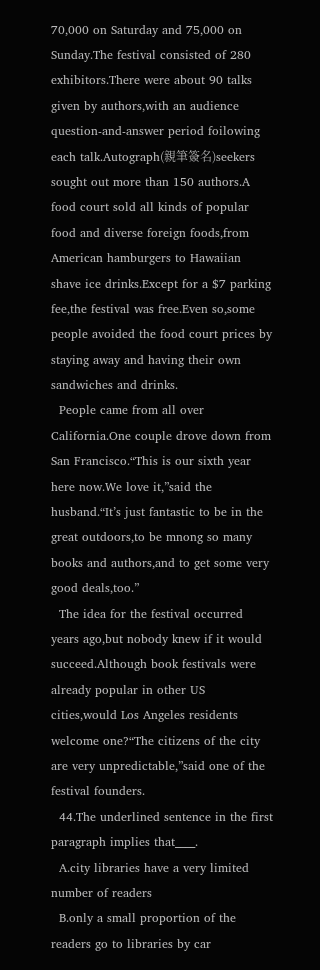70,000 on Saturday and 75,000 on Sunday.The festival consisted of 280 exhibitors.There were about 90 talks given by authors,with an audience question-and-answer period foilowing each talk.Autograph(親筆簽名)seekers sought out more than 150 authors.A food court sold all kinds of popular food and diverse foreign foods,from American hamburgers to Hawaiian shave ice drinks.Except for a $7 parking fee,the festival was free.Even so,some people avoided the food court prices by staying away and having their own sandwiches and drinks.
  People came from all over California.One couple drove down from San Francisco.“This is our sixth year here now.We love it,”said the husband.“It’s just fantastic to be in the great outdoors,to be mnong so many books and authors,and to get some very good deals,too.”
  The idea for the festival occurred years ago,but nobody knew if it would succeed.Although book festivals were already popular in other US cities,would Los Angeles residents welcome one?“The citizens of the city are very unpredictable,”said one of the festival founders.
  44.The underlined sentence in the first paragraph implies that____.
  A.city libraries have a very limited number of readers
  B.only a small proportion of the readers go to libraries by car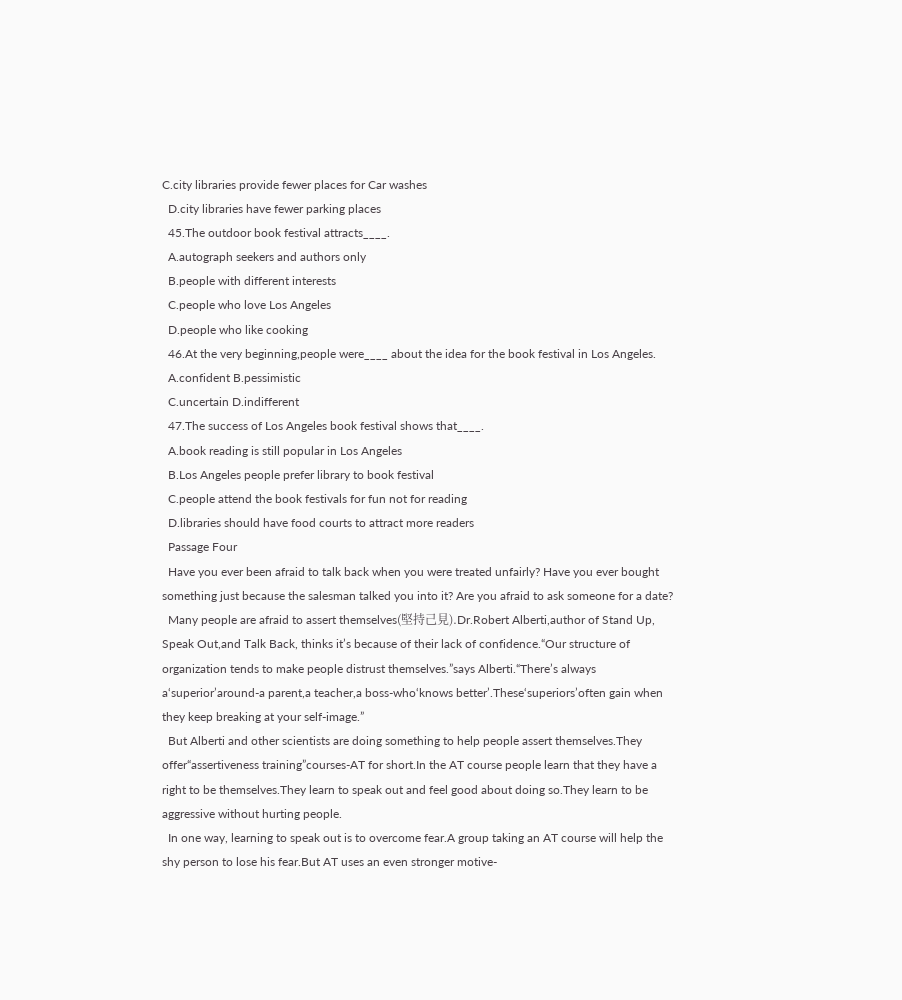C.city libraries provide fewer places for Car washes
  D.city libraries have fewer parking places
  45.The outdoor book festival attracts____.
  A.autograph seekers and authors only
  B.people with different interests
  C.people who love Los Angeles
  D.people who like cooking
  46.At the very beginning,people were____ about the idea for the book festival in Los Angeles.
  A.confident B.pessimistic
  C.uncertain D.indifferent
  47.The success of Los Angeles book festival shows that____.
  A.book reading is still popular in Los Angeles
  B.Los Angeles people prefer library to book festival
  C.people attend the book festivals for fun not for reading
  D.libraries should have food courts to attract more readers
  Passage Four
  Have you ever been afraid to talk back when you were treated unfairly? Have you ever bought something just because the salesman talked you into it? Are you afraid to ask someone for a date?
  Many people are afraid to assert themselves(堅持己見).Dr.Robert Alberti,author of Stand Up, Speak Out,and Talk Back, thinks it’s because of their lack of confidence.“Our structure of organization tends to make people distrust themselves.”says Alberti.“There’s always a‘superior’around-a parent,a teacher,a boss-who‘knows better’.These‘superiors’often gain when they keep breaking at your self-image.”
  But Alberti and other scientists are doing something to help people assert themselves.They offer“assertiveness training”courses-AT for short.In the AT course people learn that they have a right to be themselves.They learn to speak out and feel good about doing so.They learn to be aggressive without hurting people.
  In one way, learning to speak out is to overcome fear.A group taking an AT course will help the shy person to lose his fear.But AT uses an even stronger motive-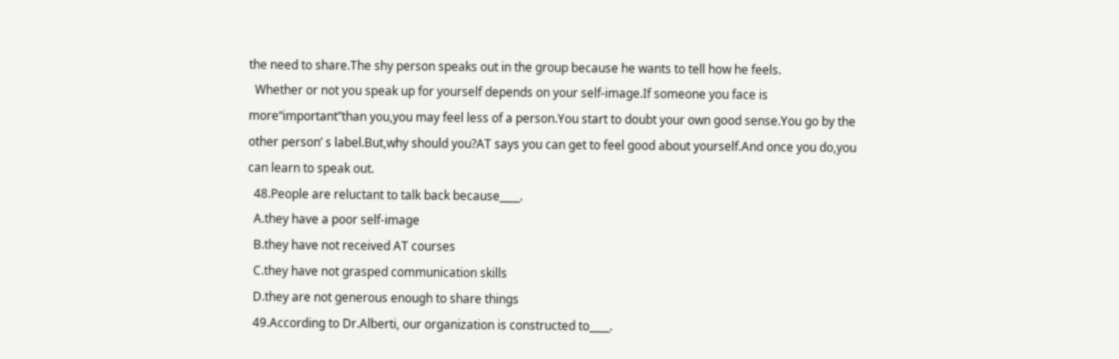the need to share.The shy person speaks out in the group because he wants to tell how he feels.
  Whether or not you speak up for yourself depends on your self-image.If someone you face is more“important”than you,you may feel less of a person.You start to doubt your own good sense.You go by the other person’ s label.But,why should you?AT says you can get to feel good about yourself.And once you do,you can learn to speak out.
  48.People are reluctant to talk back because____.
  A.they have a poor self-image
  B.they have not received AT courses
  C.they have not grasped communication skills
  D.they are not generous enough to share things
  49.According to Dr.Alberti, our organization is constructed to____.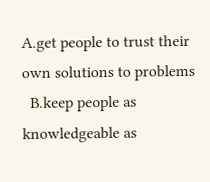A.get people to trust their own solutions to problems
  B.keep people as knowledgeable as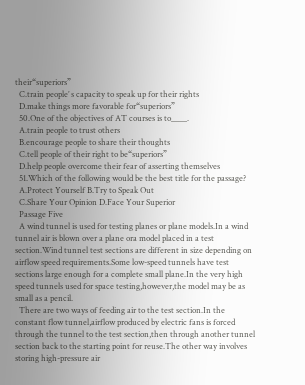their“superiors”
  C.train people’ s capacity to speak up for their rights
  D.make things more favorable for“superiors”
  50.One of the objectives of AT courses is to____.
  A.train people to trust others
  B.encourage people to share their thoughts
  C.tell people of their right to be“superiors”
  D.help people overcome their fear of asserting themselves
  51.Which of the following would be the best title for the passage?
  A.Protect Yourself B.Try to Speak Out
  C.Share Your Opinion D.Face Your Superior
  Passage Five
  A wind tunnel is used for testing planes or plane models.In a wind tunnel air is blown over a plane ora model placed in a test section.Wind tunnel test sections are different in size depending on airflow speed requirements.Some low-speed tunnels have test sections large enough for a complete small plane.In the very high speed tunnels used for space testing,however,the model may be as small as a pencil.
  There are two ways of feeding air to the test section.In the constant flow tunnel,airflow produced by electric fans is forced through the tunnel to the test section,then through another tunnel section back to the starting point for reuse.The other way involves storing high-pressure air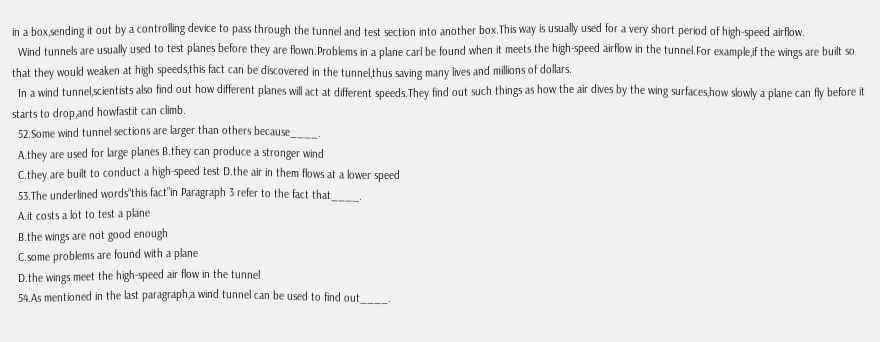in a box,sending it out by a controlling device to pass through the tunnel and test section into another box.This way is usually used for a very short period of high-speed airflow.
  Wind tunnels are usually used to test planes before they are flown.Problems in a plane carl be found when it meets the high-speed airflow in the tunnel.For example,if the wings are built so that they would weaken at high speeds,this fact can be discovered in the tunnel,thus saving many lives and millions of dollars.
  In a wind tunnel,scientists also find out how different planes will act at different speeds.They find out such things as how the air dives by the wing surfaces,how slowly a plane can fly before it starts to drop,and howfastit can climb.
  52.Some wind tunnel sections are larger than others because____.
  A.they are used for large planes B.they can produce a stronger wind
  C.they are built to conduct a high-speed test D.the air in them flows at a lower speed
  53.The underlined words“this fact”in Paragraph 3 refer to the fact that____.
  A.it costs a lot to test a plane
  B.the wings are not good enough
  C.some problems are found with a plane
  D.the wings meet the high-speed air flow in the tunnel
  54.As mentioned in the last paragraph,a wind tunnel can be used to find out____.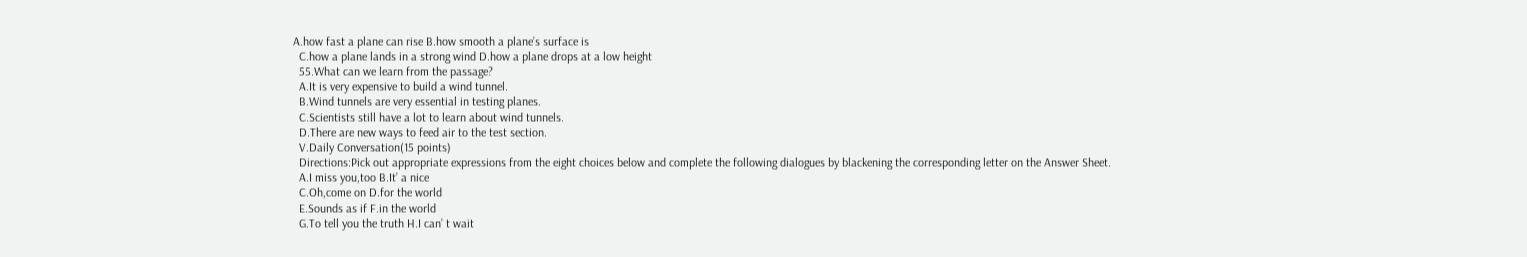A.how fast a plane can rise B.how smooth a plane’s surface is
  C.how a plane lands in a strong wind D.how a plane drops at a low height
  55.What can we learn from the passage?
  A.It is very expensive to build a wind tunnel.
  B.Wind tunnels are very essential in testing planes.
  C.Scientists still have a lot to learn about wind tunnels.
  D.There are new ways to feed air to the test section.
  V.Daily Conversation(15 points)
  Directions:Pick out appropriate expressions from the eight choices below and complete the following dialogues by blackening the corresponding letter on the Answer Sheet.
  A.I miss you,too B.It’ a nice
  C.Oh,come on D.for the world
  E.Sounds as if F.in the world
  G.To tell you the truth H.I can’ t wait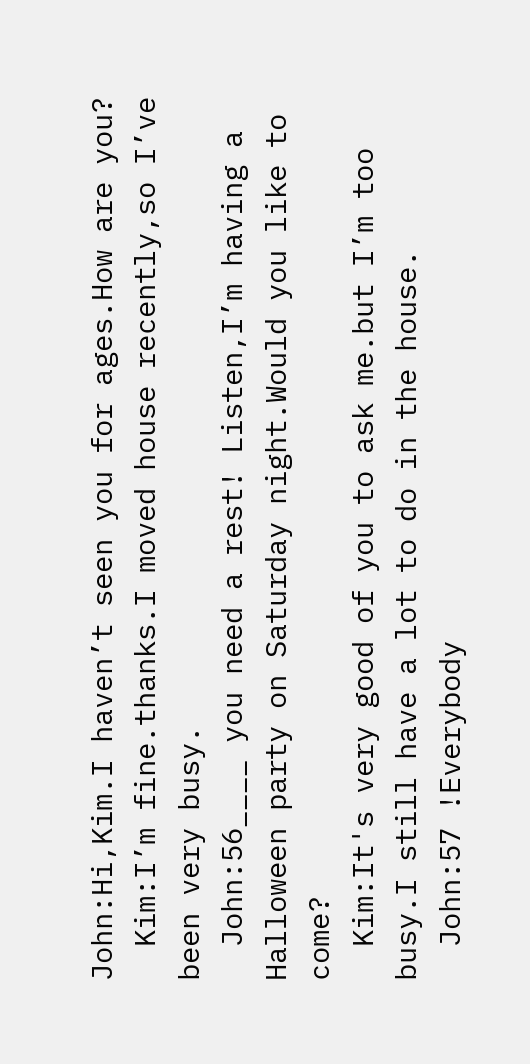John:Hi,Kim.I haven’t seen you for ages.How are you?
  Kim:I’m fine.thanks.I moved house recently,so I’ve been very busy.
  John:56____ you need a rest! Listen,I’m having a Halloween party on Saturday night.Would you like to come?
  Kim:It's very good of you to ask me.but I’m too busy.I still have a lot to do in the house.
  John:57 !Everybody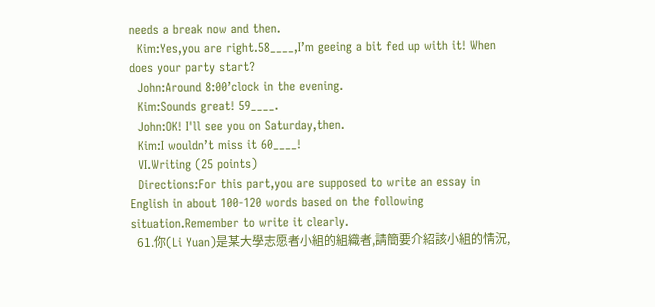needs a break now and then.
  Kim:Yes,you are right.58____,I’m geeing a bit fed up with it! When does your party start?
  John:Around 8:00’clock in the evening.
  Kim:Sounds great! 59____.
  John:OK! I'll see you on Saturday,then.
  Kim:I wouldn’t miss it 60____!
  VI.Writing (25 points)
  Directions:For this part,you are supposed to write an essay in English in about 100-120 words based on the following situation.Remember to write it clearly.
  61.你(Li Yuan)是某大學志愿者小組的組織者,請簡要介紹該小組的情況,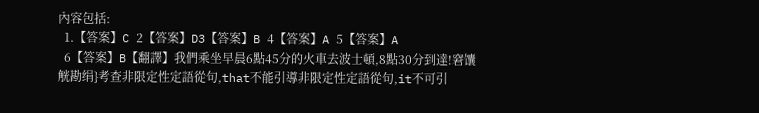內容包括:
  1.【答案】C 2【答案】D3【答案】B 4【答案】A 5【答案】A
  6【答案】B【翻譯】我們乘坐早晨6點45分的火車去波士頓,8點30分到達!窘馕觥勘绢}考查非限定性定語從句,that不能引導非限定性定語從句,it不可引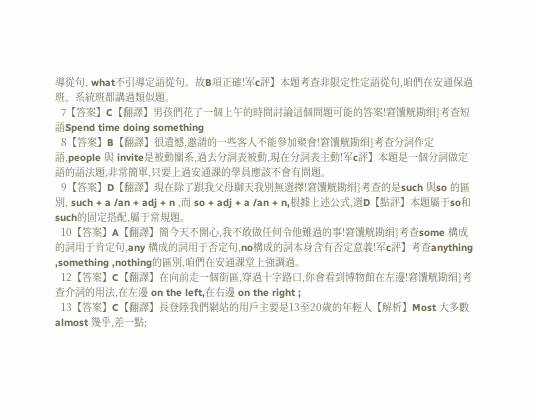導從句, what不引導定語從句。故B項正確!军c評】本題考查非限定性定語從句,咱們在安通保過班、系統班都講過類似題。
  7【答案】C【翻譯】男孩們花了一個上午的時間討論這個問題可能的答案!窘馕觥勘绢}考查短語Spend time doing something
  8【答案】B【翻譯】很遺憾,邀請的一些客人不能參加聚會!窘馕觥勘绢}考查分詞作定語,people 與 invite是被動關系,過去分詞表被動,現在分詞表主動!军c評】本題是一個分詞做定語的語法題,非常簡單,只要上過安通課的學員應該不會有問題。
  9【答案】D【翻譯】現在除了跟我父母聊天我別無選擇!窘馕觥勘绢}考查的是such 與so 的區別, such + a /an + adj + n ,而 so + adj + a /an + n,根據上述公式,選D【點評】本題屬于so和such的固定搭配,屬于常規題。
  10【答案】A【翻譯】簡今天不開心,我不敢做任何令他難過的事!窘馕觥勘绢}考查some 構成的詞用于肯定句,any 構成的詞用于否定句,no構成的詞本身含有否定意義!军c評】考查anything ,something ,nothing的區別,咱們在安通課堂上強調過。
  12【答案】C【翻譯】在向前走一個街區,穿過十字路口,你會看到博物館在左邊!窘馕觥勘绢}考查介詞的用法,在左邊 on the left,在右邊 on the right ;
  13【答案】C【翻譯】長登陸我們網站的用戶主要是13至20歲的年輕人【解析】Most 大多數 almost 幾乎,差一點;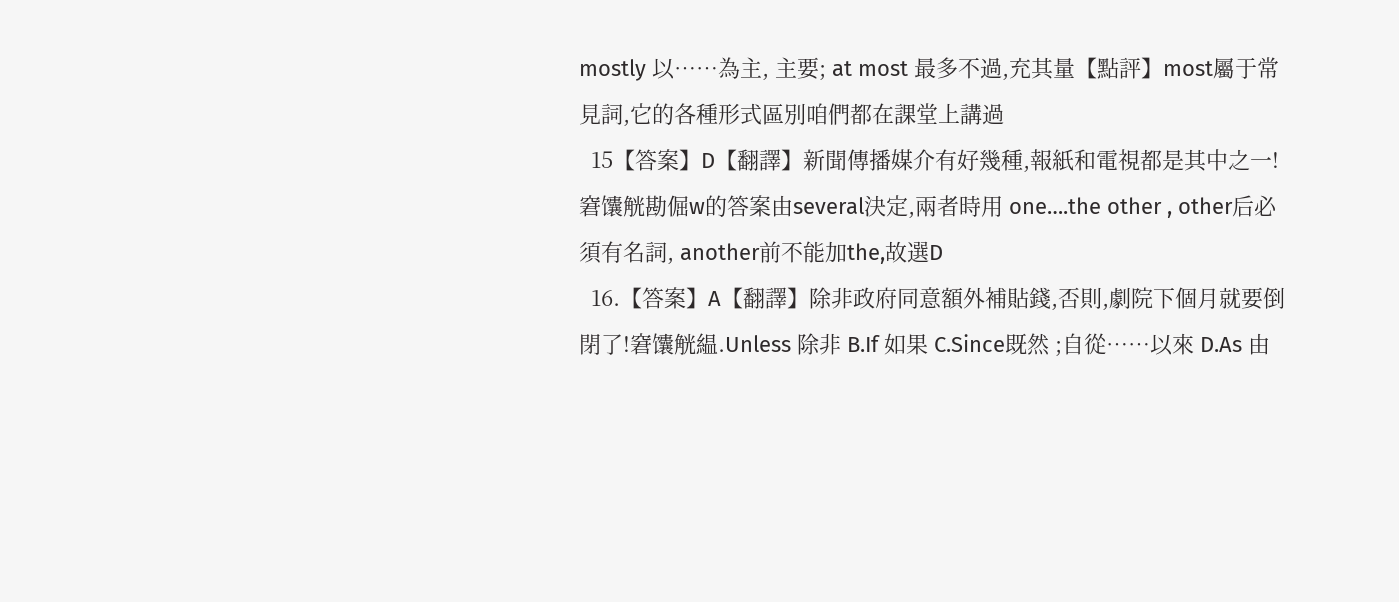mostly 以……為主, 主要; at most 最多不過,充其量【點評】most屬于常見詞,它的各種形式區別咱們都在課堂上講過
  15【答案】D【翻譯】新聞傳播媒介有好幾種,報紙和電視都是其中之一!窘馕觥勘倔w的答案由several決定,兩者時用 one….the other , other后必須有名詞, another前不能加the,故選D
  16.【答案】A【翻譯】除非政府同意額外補貼錢,否則,劇院下個月就要倒閉了!窘馕觥緼.Unless 除非 B.If 如果 C.Since既然 ;自從……以來 D.As 由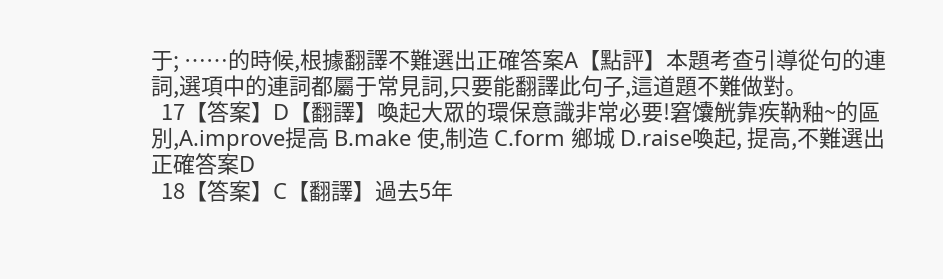于; ……的時候,根據翻譯不難選出正確答案A【點評】本題考查引導從句的連詞,選項中的連詞都屬于常見詞,只要能翻譯此句子,這道題不難做對。
  17【答案】D【翻譯】喚起大眾的環保意識非常必要!窘馕觥靠疾靹釉~的區別,A.improve提高 B.make 使,制造 C.form 鄉城 D.raise喚起, 提高,不難選出正確答案D
  18【答案】C【翻譯】過去5年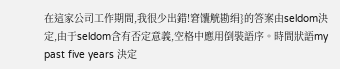在這家公司工作期間,我很少出錯!窘馕觥勘绢}的答案由seldom決定,由于seldom含有否定意義,空格中應用倒裝語序。時間狀語my past five years 決定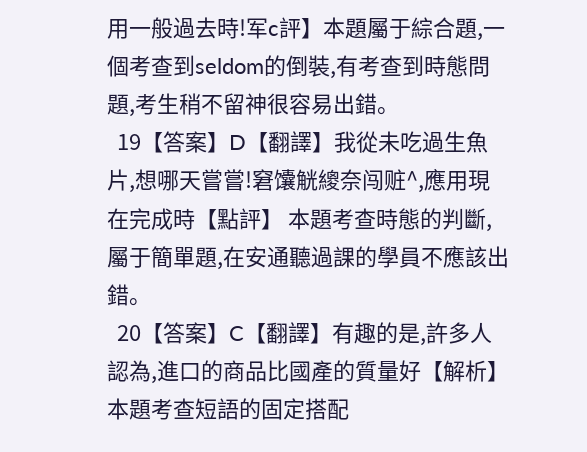用一般過去時!军c評】本題屬于綜合題,一個考查到seldom的倒裝,有考查到時態問題,考生稍不留神很容易出錯。
  19【答案】D【翻譯】我從未吃過生魚片,想哪天嘗嘗!窘馕觥繌奈闯赃^,應用現在完成時【點評】 本題考查時態的判斷,屬于簡單題,在安通聽過課的學員不應該出錯。
  20【答案】C【翻譯】有趣的是,許多人 認為,進口的商品比國產的質量好【解析】本題考查短語的固定搭配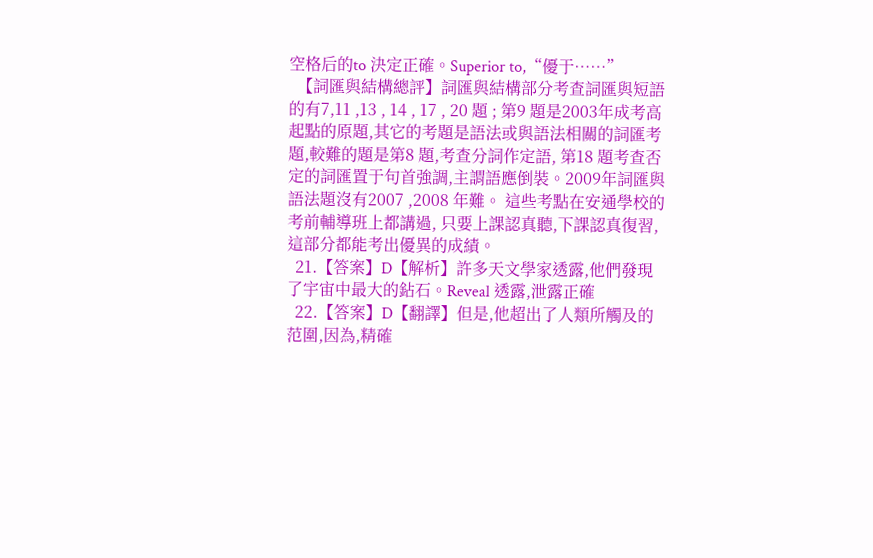空格后的to 決定正確。Superior to,“優于……”
  【詞匯與結構總評】詞匯與結構部分考查詞匯與短語的有7,11 ,13 , 14 , 17 , 20 題 ; 第9 題是2003年成考高起點的原題,其它的考題是語法或與語法相關的詞匯考題,較難的題是第8 題,考查分詞作定語, 第18 題考查否定的詞匯置于句首強調,主謂語應倒裝。2009年詞匯與語法題沒有2007 ,2008 年難。 這些考點在安通學校的考前輔導班上都講過, 只要上課認真聽,下課認真復習,這部分都能考出優異的成績。
  21.【答案】D【解析】許多天文學家透露,他們發現了宇宙中最大的鉆石。Reveal 透露,泄露正確
  22.【答案】D【翻譯】但是,他超出了人類所觸及的范圍,因為,精確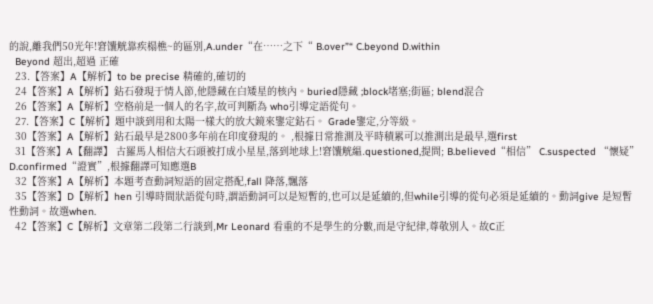的說,離我們50光年!窘馕觥靠疾榻樵~的區別,A.under“在……之下“ B.over”“ C.beyond D.within
  Beyond 超出,超過 正確
  23.【答案】A【解析】to be precise 精確的,確切的
  24【答案】A【解析】鉆石發現于情人節,他隱藏在白矮星的核內。buried隱藏 ;block堵塞;街區; blend混合
  26【答案】A【解析】空格前是一個人的名字,故可判斷為 who引導定語從句。
  27.【答案】C【解析】題中談到用和太陽一樣大的放大鏡來鑒定鉆石。 Grade鑒定,分等級。
  30【答案】A【解析】鉆石最早是2800多年前在印度發現的。 ,根據日常推測及平時積累可以推測出是最早,選first
  31【答案】A【翻譯】 古羅馬人相信大石頭被打成小星星,落到地球上!窘馕觥緼.questioned,提問; B.believed“相信” C.suspected “懷疑” D.confirmed“證實”,根據翻譯可知應選B
  32【答案】A【解析】本題考查動詞短語的固定搭配,fall 降落,飄落
  35【答案】D【解析】hen 引導時間狀語從句時,謂語動詞可以是短暫的,也可以是延續的,但while引導的從句必須是延續的。動詞give 是短暫性動詞。故選when.
  42【答案】C【解析】文章第二段第二行談到,Mr Leonard 看重的不是學生的分數,而是守紀律,尊敬別人。故C正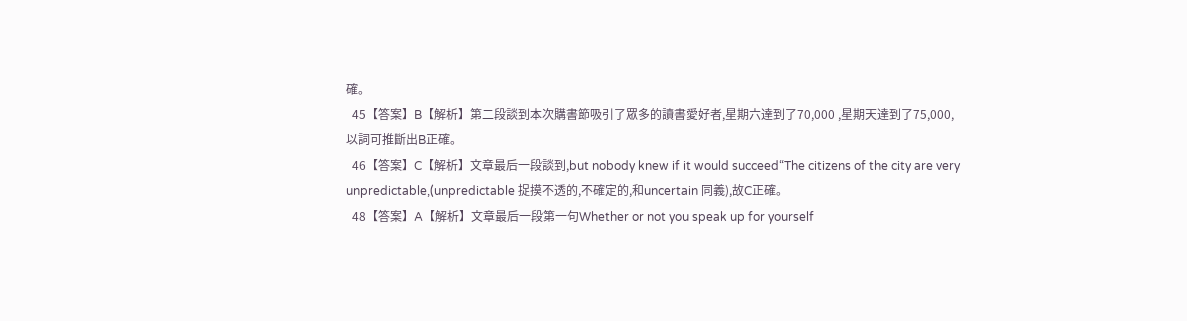確。
  45【答案】B【解析】第二段談到本次購書節吸引了眾多的讀書愛好者,星期六達到了70,000 ,星期天達到了75,000,以詞可推斷出B正確。
  46【答案】C【解析】文章最后一段談到,but nobody knew if it would succeed“The citizens of the city are very unpredictable,(unpredictable 捉摸不透的,不確定的,和uncertain 同義),故C正確。
  48【答案】A【解析】文章最后一段第一句Whether or not you speak up for yourself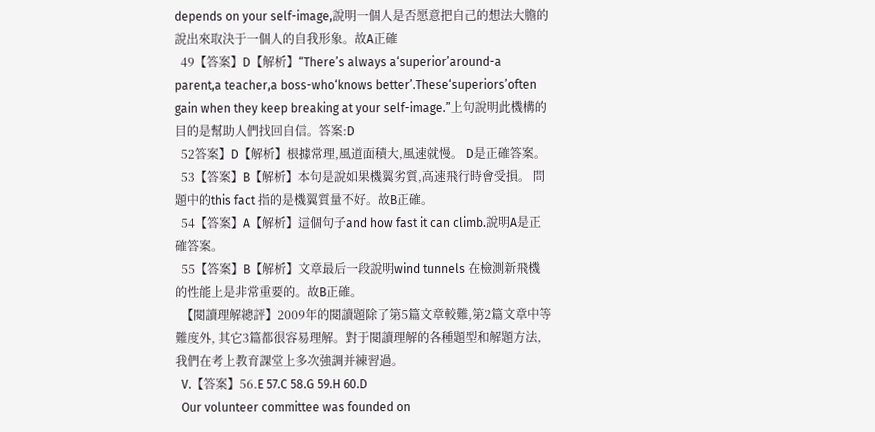depends on your self-image,說明一個人是否愿意把自己的想法大膽的說出來取決于一個人的自我形象。故A正確
  49【答案】D【解析】“There’s always a‘superior’around-a parent,a teacher,a boss-who‘knows better’.These‘superiors’often gain when they keep breaking at your self-image.”上句說明此機構的目的是幫助人們找回自信。答案:D
  52答案】D【解析】根據常理,風道面積大,風速就慢。 D是正確答案。
  53【答案】B【解析】本句是說如果機翼劣質,高速飛行時會受損。 問題中的this fact 指的是機翼質量不好。故B正確。
  54【答案】A【解析】這個句子and how fast it can climb.說明A是正確答案。
  55【答案】B【解析】文章最后一段說明wind tunnels 在檢測新飛機的性能上是非常重要的。故B正確。
  【閱讀理解總評】2009年的閱讀題除了第5篇文章較難,第2篇文章中等難度外, 其它3篇都很容易理解。對于閱讀理解的各種題型和解題方法,我們在考上教育課堂上多次強調并練習過。
  V.【答案】56.E 57.C 58.G 59.H 60.D
  Our volunteer committee was founded on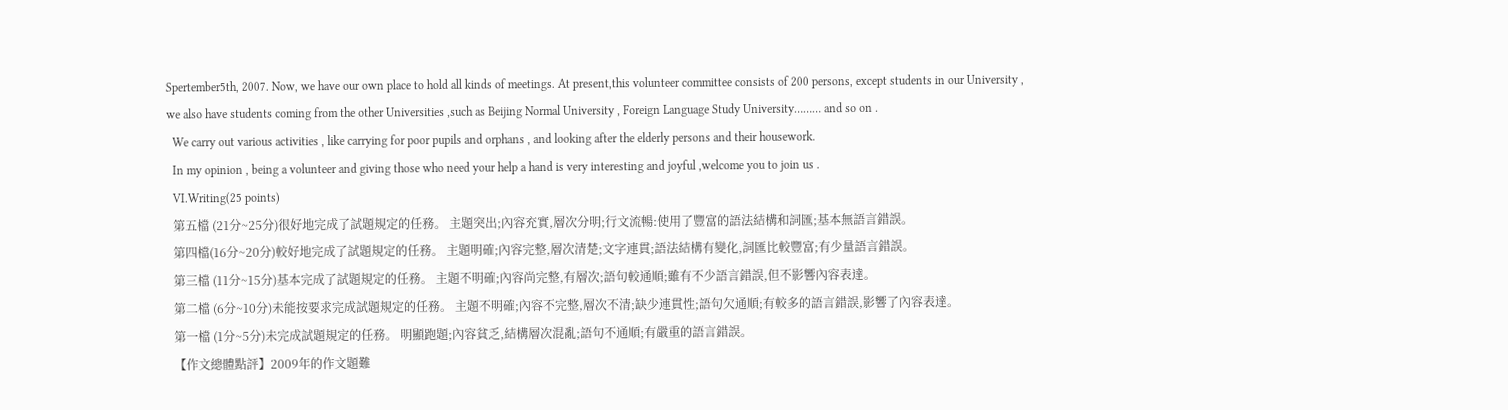Spertember5th, 2007. Now, we have our own place to hold all kinds of meetings. At present,this volunteer committee consists of 200 persons, except students in our University , we also have students coming from the other Universities ,such as Beijing Normal University , Foreign Language Study University……… and so on .
  We carry out various activities , like carrying for poor pupils and orphans , and looking after the elderly persons and their housework.
  In my opinion , being a volunteer and giving those who need your help a hand is very interesting and joyful ,welcome you to join us .
  VI.Writing(25 points)
  第五檔 (21分~25分)很好地完成了試題規定的任務。 主題突出;內容充實,層次分明;行文流暢:使用了豐富的語法結構和詞匯;基本無語言錯誤。
  第四檔(16分~20分)較好地完成了試題規定的任務。 主題明確;內容完整,層次清楚;文字連貫;語法結構有變化,詞匯比較豐富;有少量語言錯誤。
  第三檔 (11分~15分)基本完成了試題規定的任務。 主題不明確;內容尚完整,有層次;語句較通順;雖有不少語言錯誤,但不影響內容表達。
  第二檔 (6分~10分)未能按要求完成試題規定的任務。 主題不明確;內容不完整,層次不清;缺少連貫性;語句欠通順;有較多的語言錯誤,影響了內容表達。
  第一檔 (1分~5分)未完成試題規定的任務。 明顯跑題;內容貧乏,結構層次混亂;語句不通順;有嚴重的語言錯誤。
  【作文總體點評】2009年的作文題難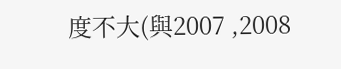度不大(與2007 ,2008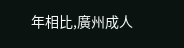年相比,廣州成人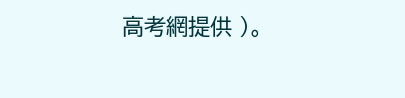高考網提供 )。